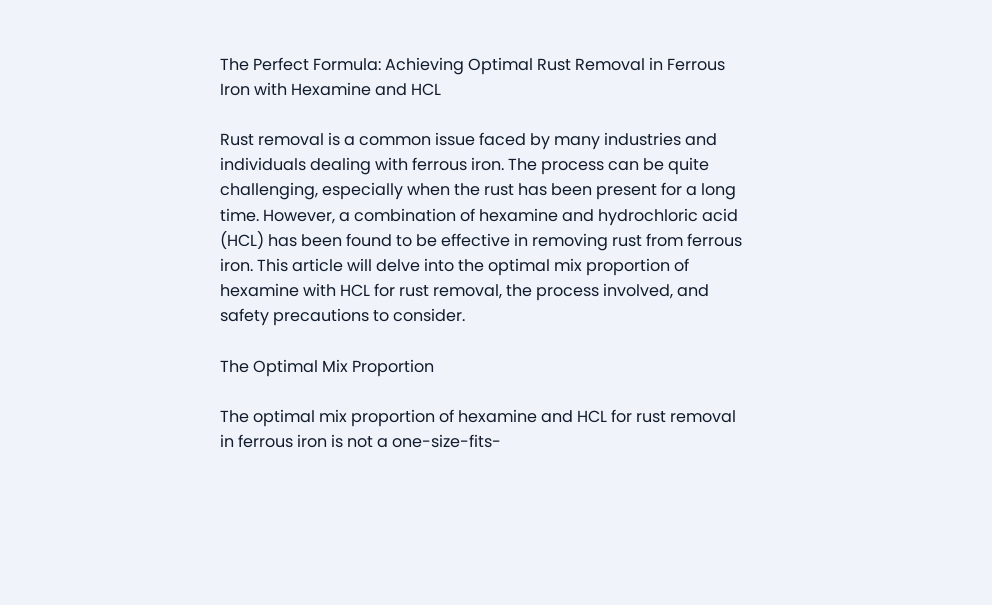The Perfect Formula: Achieving Optimal Rust Removal in Ferrous Iron with Hexamine and HCL

Rust removal is a common issue faced by many industries and individuals dealing with ferrous iron. The process can be quite challenging, especially when the rust has been present for a long time. However, a combination of hexamine and hydrochloric acid (HCL) has been found to be effective in removing rust from ferrous iron. This article will delve into the optimal mix proportion of hexamine with HCL for rust removal, the process involved, and safety precautions to consider.

The Optimal Mix Proportion

The optimal mix proportion of hexamine and HCL for rust removal in ferrous iron is not a one-size-fits-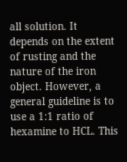all solution. It depends on the extent of rusting and the nature of the iron object. However, a general guideline is to use a 1:1 ratio of hexamine to HCL. This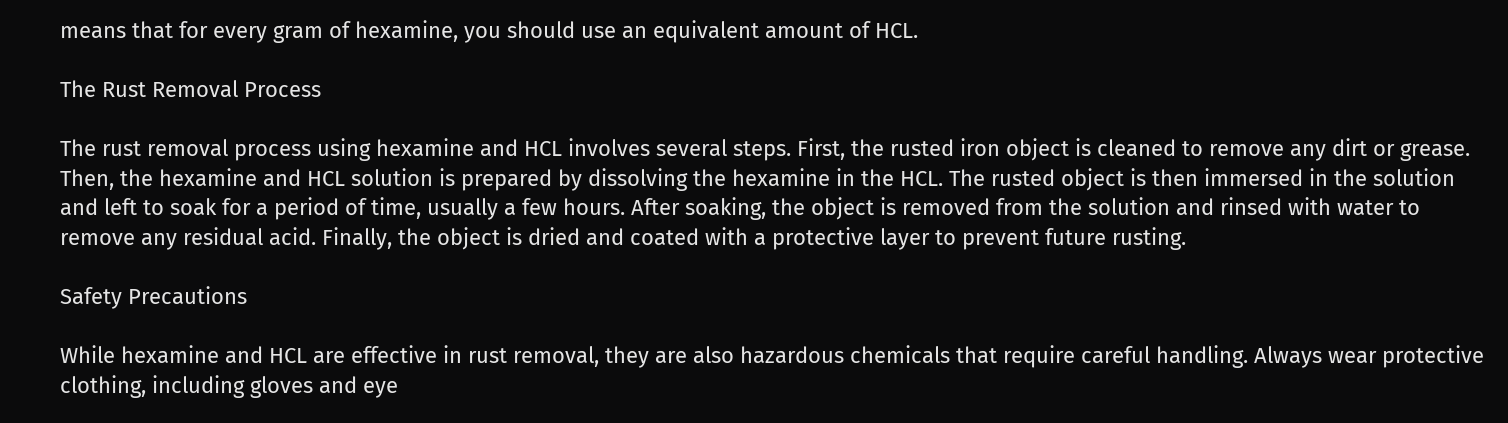means that for every gram of hexamine, you should use an equivalent amount of HCL.

The Rust Removal Process

The rust removal process using hexamine and HCL involves several steps. First, the rusted iron object is cleaned to remove any dirt or grease. Then, the hexamine and HCL solution is prepared by dissolving the hexamine in the HCL. The rusted object is then immersed in the solution and left to soak for a period of time, usually a few hours. After soaking, the object is removed from the solution and rinsed with water to remove any residual acid. Finally, the object is dried and coated with a protective layer to prevent future rusting.

Safety Precautions

While hexamine and HCL are effective in rust removal, they are also hazardous chemicals that require careful handling. Always wear protective clothing, including gloves and eye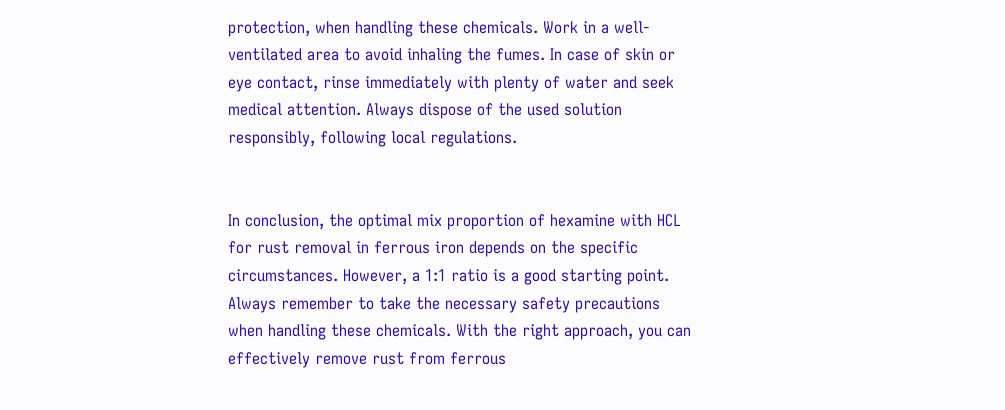protection, when handling these chemicals. Work in a well-ventilated area to avoid inhaling the fumes. In case of skin or eye contact, rinse immediately with plenty of water and seek medical attention. Always dispose of the used solution responsibly, following local regulations.


In conclusion, the optimal mix proportion of hexamine with HCL for rust removal in ferrous iron depends on the specific circumstances. However, a 1:1 ratio is a good starting point. Always remember to take the necessary safety precautions when handling these chemicals. With the right approach, you can effectively remove rust from ferrous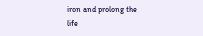iron and prolong the life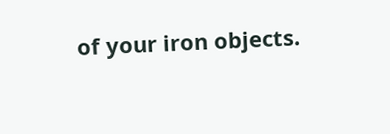of your iron objects.